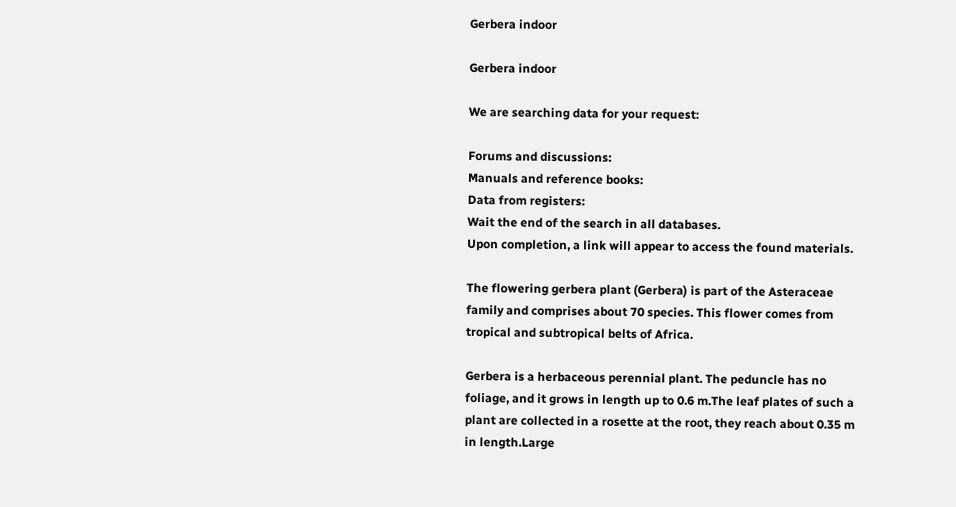Gerbera indoor

Gerbera indoor

We are searching data for your request:

Forums and discussions:
Manuals and reference books:
Data from registers:
Wait the end of the search in all databases.
Upon completion, a link will appear to access the found materials.

The flowering gerbera plant (Gerbera) is part of the Asteraceae family and comprises about 70 species. This flower comes from tropical and subtropical belts of Africa.

Gerbera is a herbaceous perennial plant. The peduncle has no foliage, and it grows in length up to 0.6 m.The leaf plates of such a plant are collected in a rosette at the root, they reach about 0.35 m in length.Large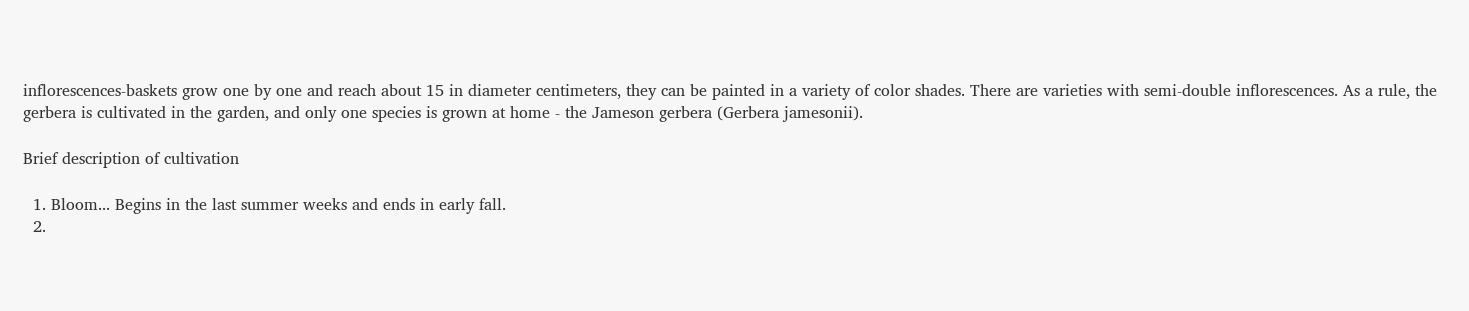inflorescences-baskets grow one by one and reach about 15 in diameter centimeters, they can be painted in a variety of color shades. There are varieties with semi-double inflorescences. As a rule, the gerbera is cultivated in the garden, and only one species is grown at home - the Jameson gerbera (Gerbera jamesonii).

Brief description of cultivation

  1. Bloom... Begins in the last summer weeks and ends in early fall.
  2.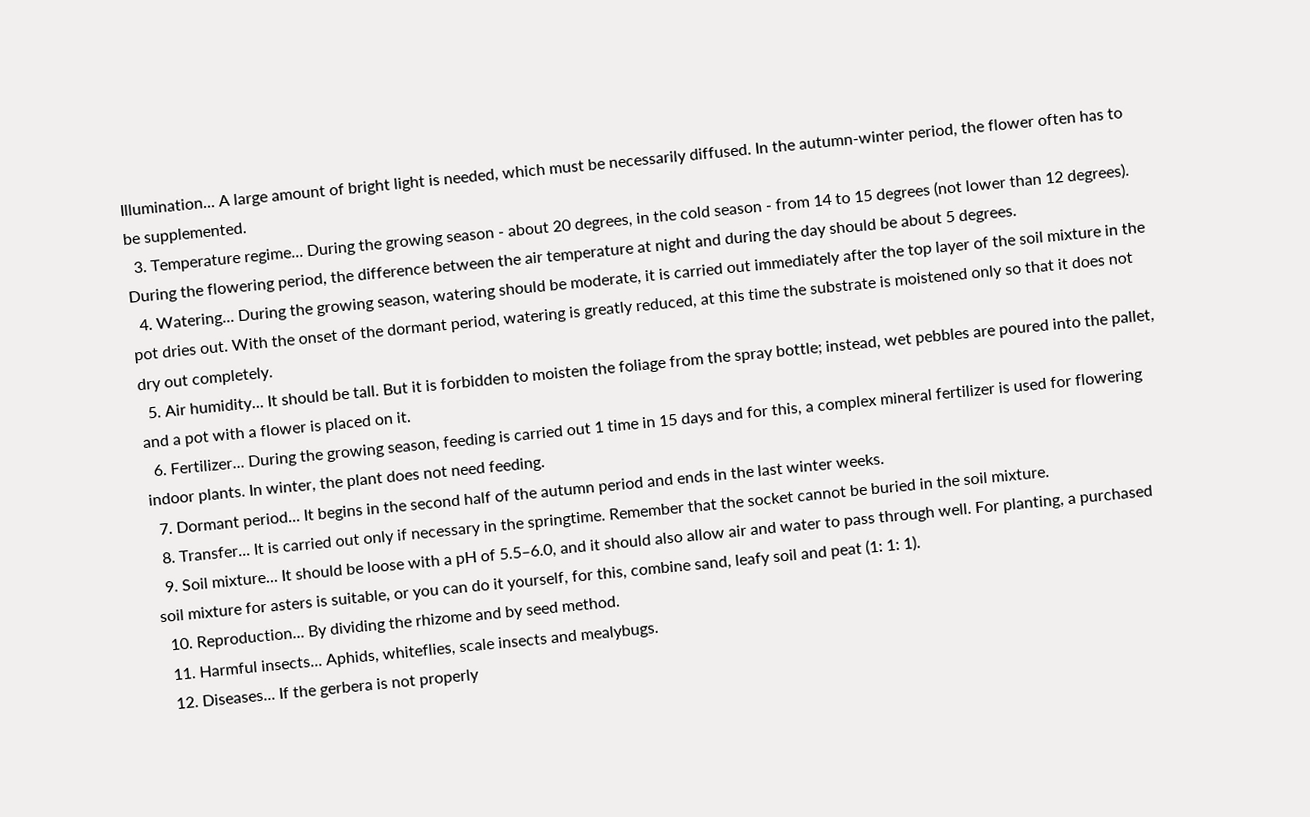Illumination... A large amount of bright light is needed, which must be necessarily diffused. In the autumn-winter period, the flower often has to be supplemented.
  3. Temperature regime... During the growing season - about 20 degrees, in the cold season - from 14 to 15 degrees (not lower than 12 degrees). During the flowering period, the difference between the air temperature at night and during the day should be about 5 degrees.
  4. Watering... During the growing season, watering should be moderate, it is carried out immediately after the top layer of the soil mixture in the pot dries out. With the onset of the dormant period, watering is greatly reduced, at this time the substrate is moistened only so that it does not dry out completely.
  5. Air humidity... It should be tall. But it is forbidden to moisten the foliage from the spray bottle; instead, wet pebbles are poured into the pallet, and a pot with a flower is placed on it.
  6. Fertilizer... During the growing season, feeding is carried out 1 time in 15 days and for this, a complex mineral fertilizer is used for flowering indoor plants. In winter, the plant does not need feeding.
  7. Dormant period... It begins in the second half of the autumn period and ends in the last winter weeks.
  8. Transfer... It is carried out only if necessary in the springtime. Remember that the socket cannot be buried in the soil mixture.
  9. Soil mixture... It should be loose with a pH of 5.5–6.0, and it should also allow air and water to pass through well. For planting, a purchased soil mixture for asters is suitable, or you can do it yourself, for this, combine sand, leafy soil and peat (1: 1: 1).
  10. Reproduction... By dividing the rhizome and by seed method.
  11. Harmful insects... Aphids, whiteflies, scale insects and mealybugs.
  12. Diseases... If the gerbera is not properly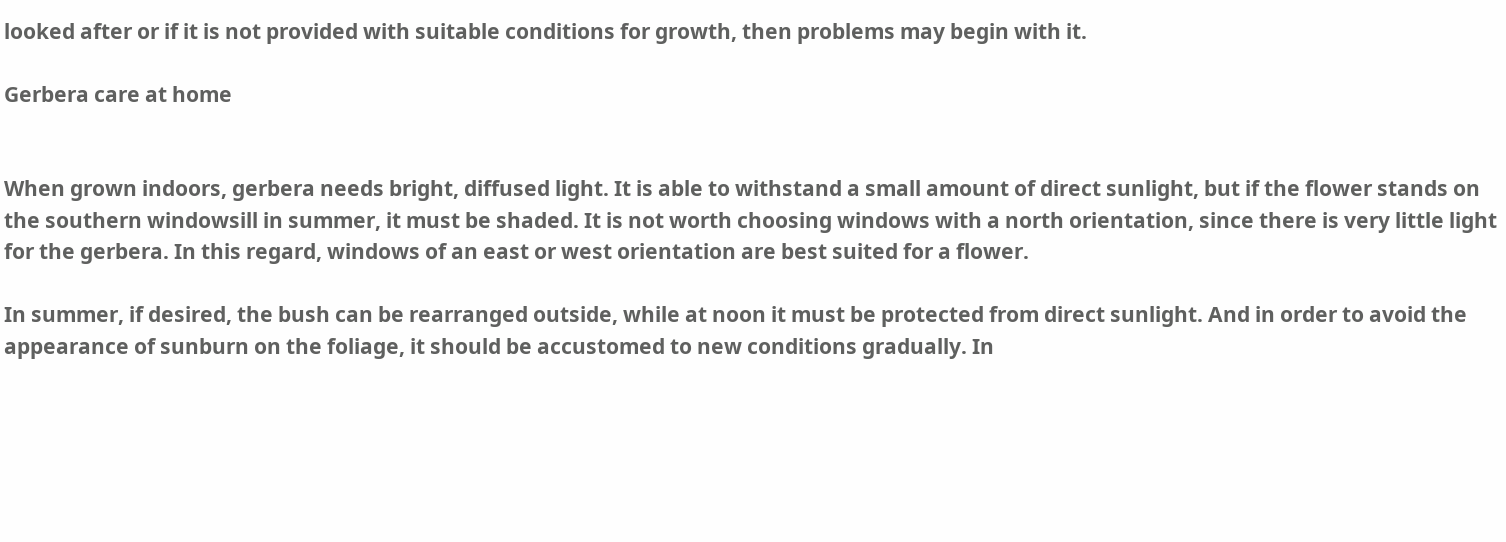looked after or if it is not provided with suitable conditions for growth, then problems may begin with it.

Gerbera care at home


When grown indoors, gerbera needs bright, diffused light. It is able to withstand a small amount of direct sunlight, but if the flower stands on the southern windowsill in summer, it must be shaded. It is not worth choosing windows with a north orientation, since there is very little light for the gerbera. In this regard, windows of an east or west orientation are best suited for a flower.

In summer, if desired, the bush can be rearranged outside, while at noon it must be protected from direct sunlight. And in order to avoid the appearance of sunburn on the foliage, it should be accustomed to new conditions gradually. In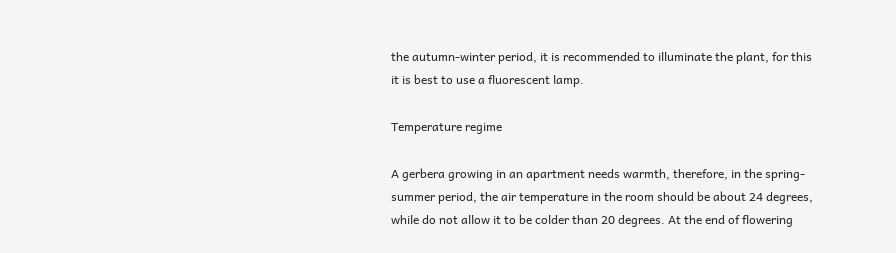the autumn-winter period, it is recommended to illuminate the plant, for this it is best to use a fluorescent lamp.

Temperature regime

A gerbera growing in an apartment needs warmth, therefore, in the spring-summer period, the air temperature in the room should be about 24 degrees, while do not allow it to be colder than 20 degrees. At the end of flowering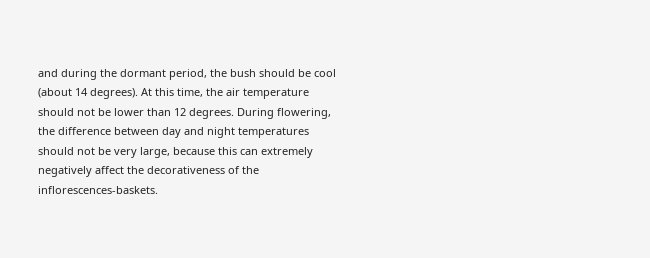and during the dormant period, the bush should be cool (about 14 degrees). At this time, the air temperature should not be lower than 12 degrees. During flowering, the difference between day and night temperatures should not be very large, because this can extremely negatively affect the decorativeness of the inflorescences-baskets.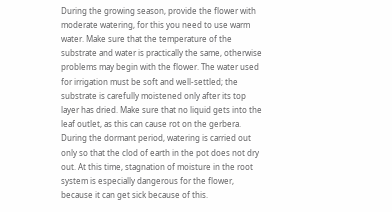During the growing season, provide the flower with moderate watering, for this you need to use warm water. Make sure that the temperature of the substrate and water is practically the same, otherwise problems may begin with the flower. The water used for irrigation must be soft and well-settled; the substrate is carefully moistened only after its top layer has dried. Make sure that no liquid gets into the leaf outlet, as this can cause rot on the gerbera. During the dormant period, watering is carried out only so that the clod of earth in the pot does not dry out. At this time, stagnation of moisture in the root system is especially dangerous for the flower, because it can get sick because of this.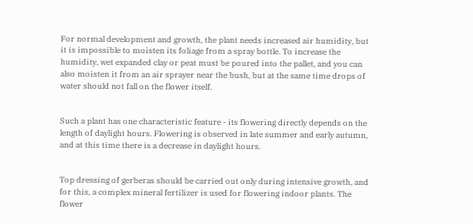For normal development and growth, the plant needs increased air humidity, but it is impossible to moisten its foliage from a spray bottle. To increase the humidity, wet expanded clay or peat must be poured into the pallet, and you can also moisten it from an air sprayer near the bush, but at the same time drops of water should not fall on the flower itself.


Such a plant has one characteristic feature - its flowering directly depends on the length of daylight hours. Flowering is observed in late summer and early autumn, and at this time there is a decrease in daylight hours.


Top dressing of gerberas should be carried out only during intensive growth, and for this, a complex mineral fertilizer is used for flowering indoor plants. The flower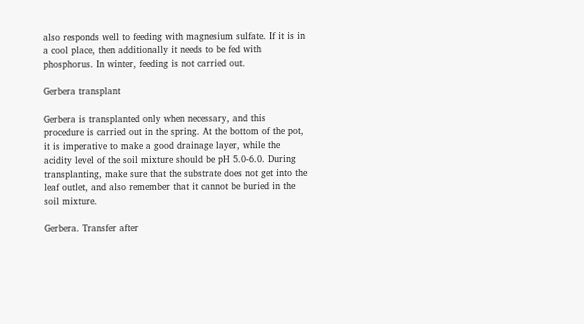also responds well to feeding with magnesium sulfate. If it is in a cool place, then additionally it needs to be fed with phosphorus. In winter, feeding is not carried out.

Gerbera transplant

Gerbera is transplanted only when necessary, and this procedure is carried out in the spring. At the bottom of the pot, it is imperative to make a good drainage layer, while the acidity level of the soil mixture should be pH 5.0-6.0. During transplanting, make sure that the substrate does not get into the leaf outlet, and also remember that it cannot be buried in the soil mixture.

Gerbera. Transfer after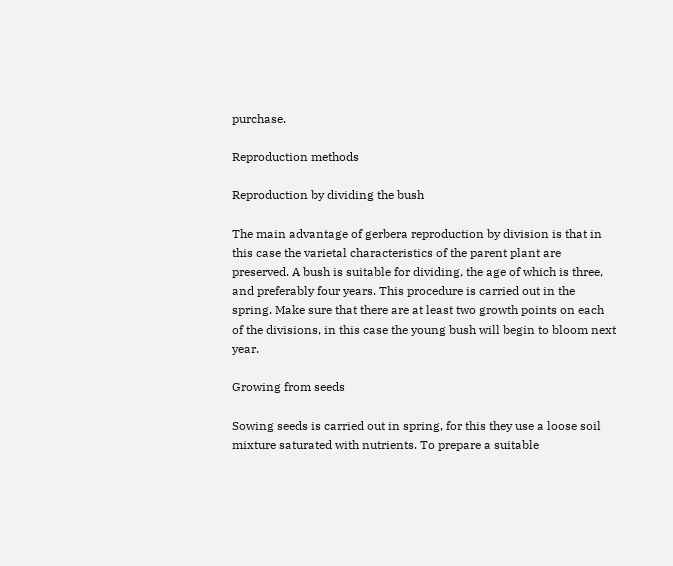purchase.

Reproduction methods

Reproduction by dividing the bush

The main advantage of gerbera reproduction by division is that in this case the varietal characteristics of the parent plant are preserved. A bush is suitable for dividing, the age of which is three, and preferably four years. This procedure is carried out in the spring. Make sure that there are at least two growth points on each of the divisions, in this case the young bush will begin to bloom next year.

Growing from seeds

Sowing seeds is carried out in spring, for this they use a loose soil mixture saturated with nutrients. To prepare a suitable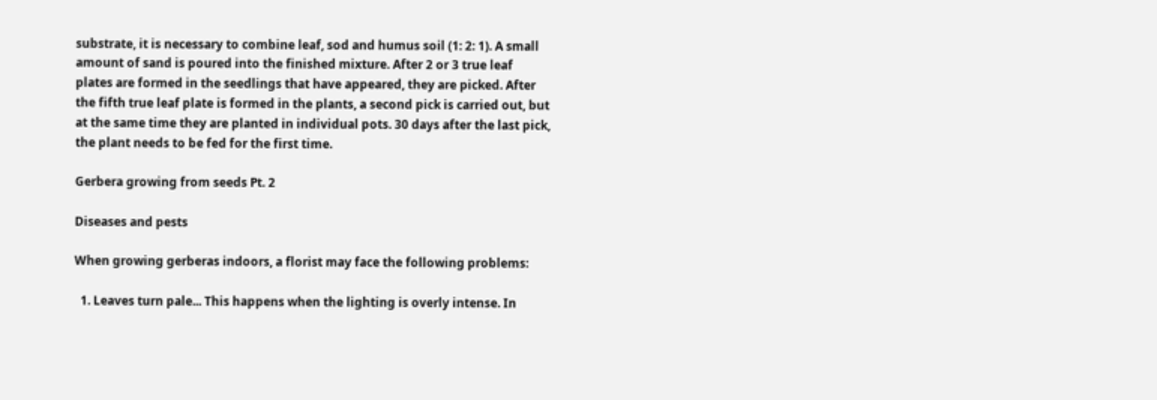substrate, it is necessary to combine leaf, sod and humus soil (1: 2: 1). A small amount of sand is poured into the finished mixture. After 2 or 3 true leaf plates are formed in the seedlings that have appeared, they are picked. After the fifth true leaf plate is formed in the plants, a second pick is carried out, but at the same time they are planted in individual pots. 30 days after the last pick, the plant needs to be fed for the first time.

Gerbera growing from seeds Pt. 2

Diseases and pests

When growing gerberas indoors, a florist may face the following problems:

  1. Leaves turn pale... This happens when the lighting is overly intense. In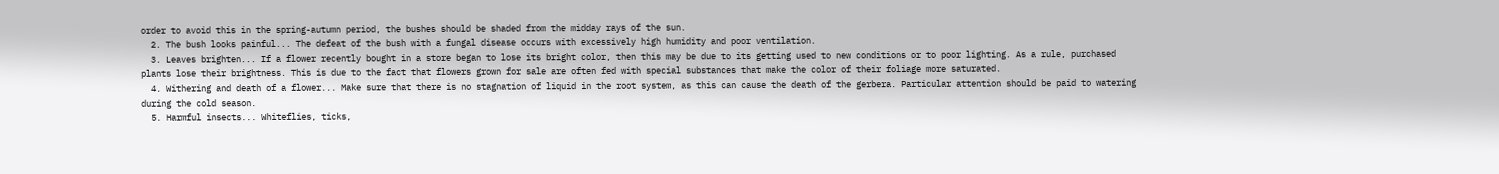order to avoid this in the spring-autumn period, the bushes should be shaded from the midday rays of the sun.
  2. The bush looks painful... The defeat of the bush with a fungal disease occurs with excessively high humidity and poor ventilation.
  3. Leaves brighten... If a flower recently bought in a store began to lose its bright color, then this may be due to its getting used to new conditions or to poor lighting. As a rule, purchased plants lose their brightness. This is due to the fact that flowers grown for sale are often fed with special substances that make the color of their foliage more saturated.
  4. Withering and death of a flower... Make sure that there is no stagnation of liquid in the root system, as this can cause the death of the gerbera. Particular attention should be paid to watering during the cold season.
  5. Harmful insects... Whiteflies, ticks,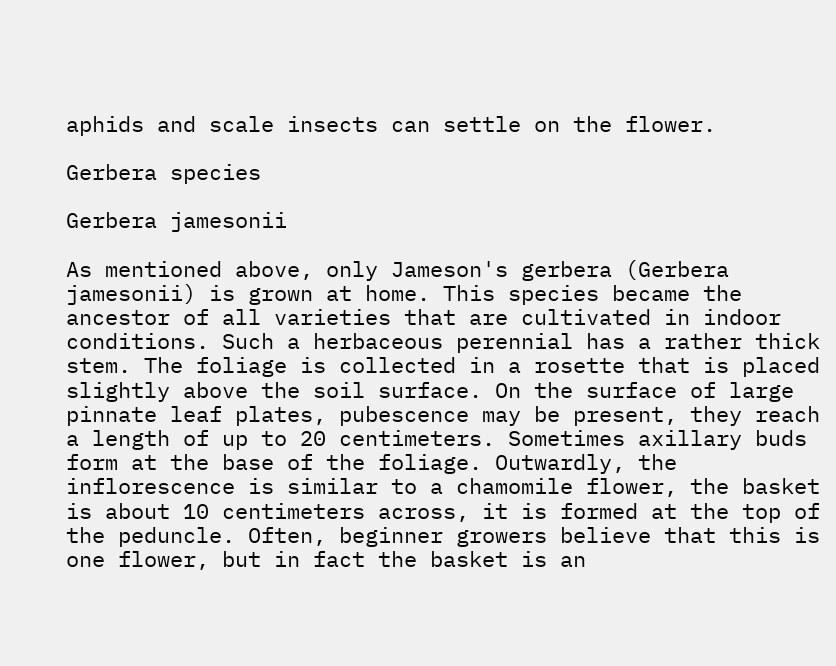aphids and scale insects can settle on the flower.

Gerbera species

Gerbera jamesonii

As mentioned above, only Jameson's gerbera (Gerbera jamesonii) is grown at home. This species became the ancestor of all varieties that are cultivated in indoor conditions. Such a herbaceous perennial has a rather thick stem. The foliage is collected in a rosette that is placed slightly above the soil surface. On the surface of large pinnate leaf plates, pubescence may be present, they reach a length of up to 20 centimeters. Sometimes axillary buds form at the base of the foliage. Outwardly, the inflorescence is similar to a chamomile flower, the basket is about 10 centimeters across, it is formed at the top of the peduncle. Often, beginner growers believe that this is one flower, but in fact the basket is an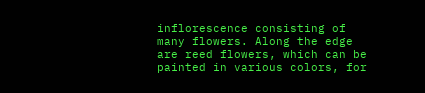inflorescence consisting of many flowers. Along the edge are reed flowers, which can be painted in various colors, for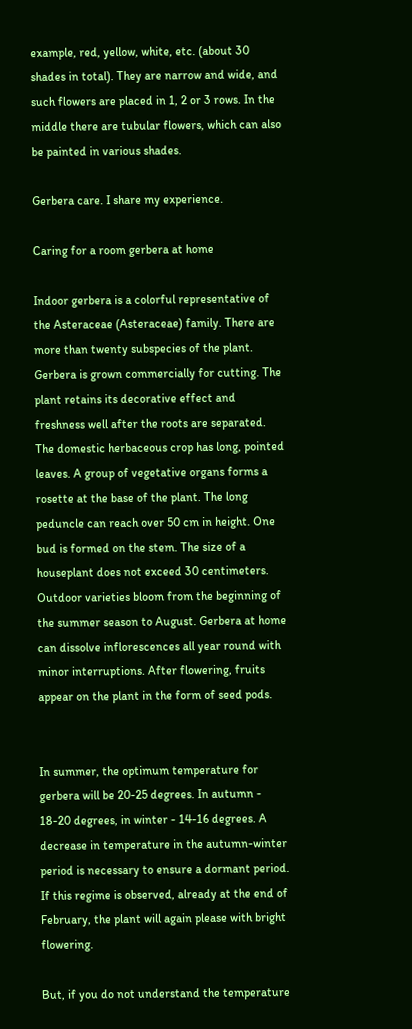example, red, yellow, white, etc. (about 30 shades in total). They are narrow and wide, and such flowers are placed in 1, 2 or 3 rows. In the middle there are tubular flowers, which can also be painted in various shades.

Gerbera care. I share my experience.

Caring for a room gerbera at home

Indoor gerbera is a colorful representative of the Asteraceae (Asteraceae) family. There are more than twenty subspecies of the plant. Gerbera is grown commercially for cutting. The plant retains its decorative effect and freshness well after the roots are separated. The domestic herbaceous crop has long, pointed leaves. A group of vegetative organs forms a rosette at the base of the plant. The long peduncle can reach over 50 cm in height. One bud is formed on the stem. The size of a houseplant does not exceed 30 centimeters. Outdoor varieties bloom from the beginning of the summer season to August. Gerbera at home can dissolve inflorescences all year round with minor interruptions. After flowering, fruits appear on the plant in the form of seed pods.


In summer, the optimum temperature for gerbera will be 20-25 degrees. In autumn - 18-20 degrees, in winter - 14-16 degrees. A decrease in temperature in the autumn-winter period is necessary to ensure a dormant period. If this regime is observed, already at the end of February, the plant will again please with bright flowering.

But, if you do not understand the temperature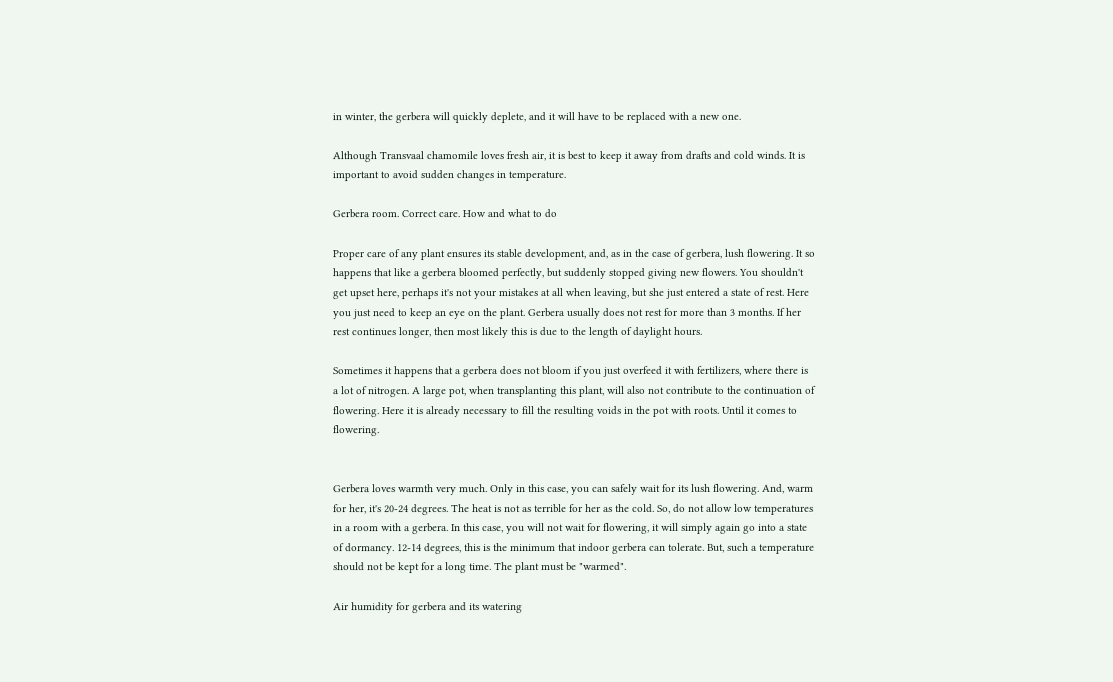in winter, the gerbera will quickly deplete, and it will have to be replaced with a new one.

Although Transvaal chamomile loves fresh air, it is best to keep it away from drafts and cold winds. It is important to avoid sudden changes in temperature.

Gerbera room. Correct care. How and what to do

Proper care of any plant ensures its stable development, and, as in the case of gerbera, lush flowering. It so happens that like a gerbera bloomed perfectly, but suddenly stopped giving new flowers. You shouldn't get upset here, perhaps it's not your mistakes at all when leaving, but she just entered a state of rest. Here you just need to keep an eye on the plant. Gerbera usually does not rest for more than 3 months. If her rest continues longer, then most likely this is due to the length of daylight hours.

Sometimes it happens that a gerbera does not bloom if you just overfeed it with fertilizers, where there is a lot of nitrogen. A large pot, when transplanting this plant, will also not contribute to the continuation of flowering. Here it is already necessary to fill the resulting voids in the pot with roots. Until it comes to flowering.


Gerbera loves warmth very much. Only in this case, you can safely wait for its lush flowering. And, warm for her, it's 20-24 degrees. The heat is not as terrible for her as the cold. So, do not allow low temperatures in a room with a gerbera. In this case, you will not wait for flowering, it will simply again go into a state of dormancy. 12-14 degrees, this is the minimum that indoor gerbera can tolerate. But, such a temperature should not be kept for a long time. The plant must be "warmed".

Air humidity for gerbera and its watering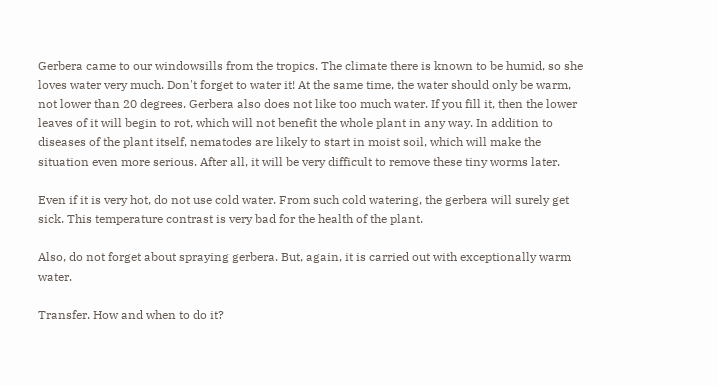Gerbera came to our windowsills from the tropics. The climate there is known to be humid, so she loves water very much. Don't forget to water it! At the same time, the water should only be warm, not lower than 20 degrees. Gerbera also does not like too much water. If you fill it, then the lower leaves of it will begin to rot, which will not benefit the whole plant in any way. In addition to diseases of the plant itself, nematodes are likely to start in moist soil, which will make the situation even more serious. After all, it will be very difficult to remove these tiny worms later.

Even if it is very hot, do not use cold water. From such cold watering, the gerbera will surely get sick. This temperature contrast is very bad for the health of the plant.

Also, do not forget about spraying gerbera. But, again, it is carried out with exceptionally warm water.

Transfer. How and when to do it?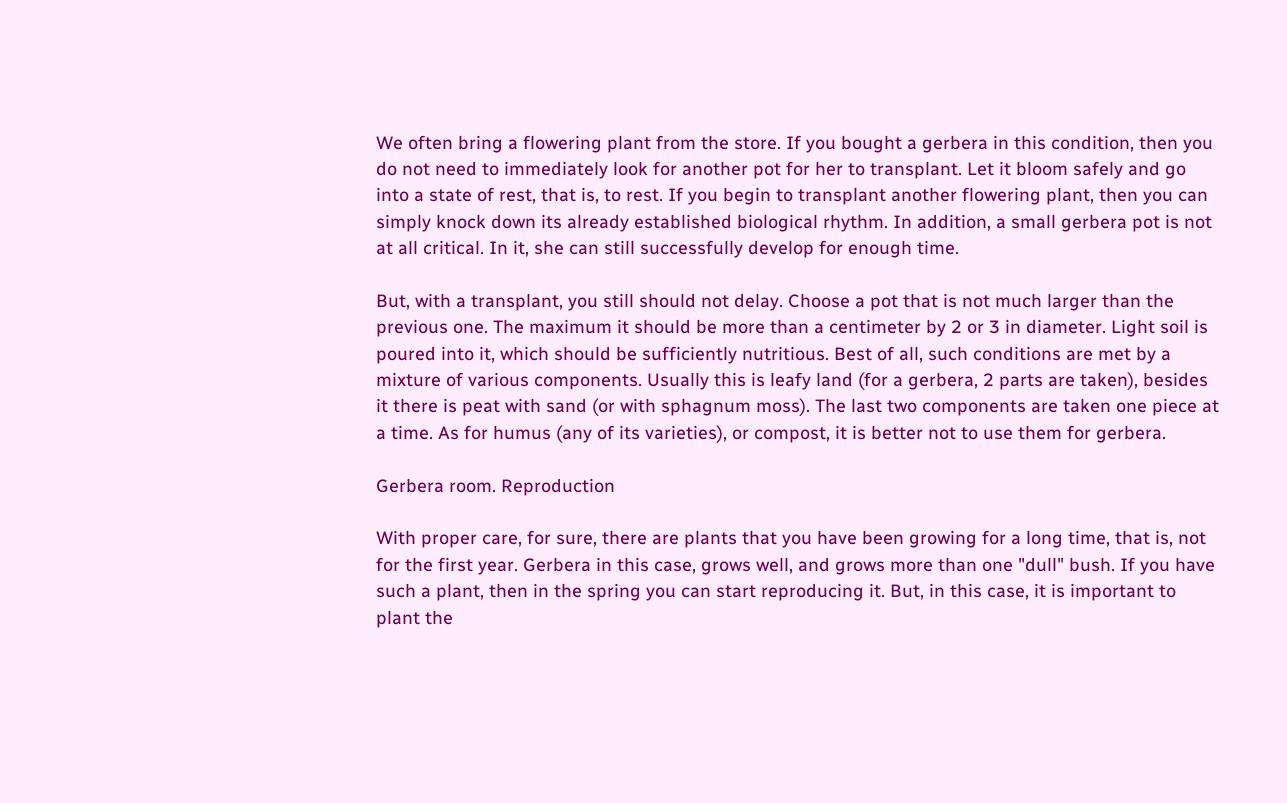We often bring a flowering plant from the store. If you bought a gerbera in this condition, then you do not need to immediately look for another pot for her to transplant. Let it bloom safely and go into a state of rest, that is, to rest. If you begin to transplant another flowering plant, then you can simply knock down its already established biological rhythm. In addition, a small gerbera pot is not at all critical. In it, she can still successfully develop for enough time.

But, with a transplant, you still should not delay. Choose a pot that is not much larger than the previous one. The maximum it should be more than a centimeter by 2 or 3 in diameter. Light soil is poured into it, which should be sufficiently nutritious. Best of all, such conditions are met by a mixture of various components. Usually this is leafy land (for a gerbera, 2 parts are taken), besides it there is peat with sand (or with sphagnum moss). The last two components are taken one piece at a time. As for humus (any of its varieties), or compost, it is better not to use them for gerbera.

Gerbera room. Reproduction

With proper care, for sure, there are plants that you have been growing for a long time, that is, not for the first year. Gerbera in this case, grows well, and grows more than one "dull" bush. If you have such a plant, then in the spring you can start reproducing it. But, in this case, it is important to plant the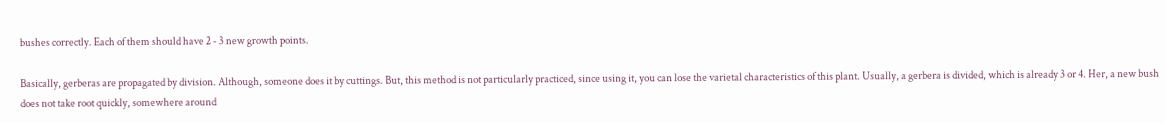bushes correctly. Each of them should have 2 - 3 new growth points.

Basically, gerberas are propagated by division. Although, someone does it by cuttings. But, this method is not particularly practiced, since using it, you can lose the varietal characteristics of this plant. Usually, a gerbera is divided, which is already 3 or 4. Her, a new bush does not take root quickly, somewhere around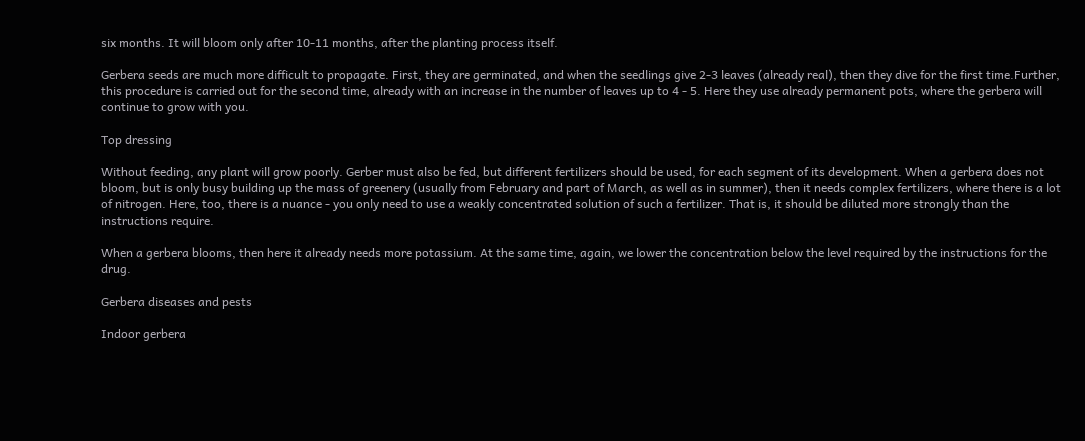six months. It will bloom only after 10-11 months, after the planting process itself.

Gerbera seeds are much more difficult to propagate. First, they are germinated, and when the seedlings give 2-3 leaves (already real), then they dive for the first time.Further, this procedure is carried out for the second time, already with an increase in the number of leaves up to 4 - 5. Here they use already permanent pots, where the gerbera will continue to grow with you.

Top dressing

Without feeding, any plant will grow poorly. Gerber must also be fed, but different fertilizers should be used, for each segment of its development. When a gerbera does not bloom, but is only busy building up the mass of greenery (usually from February and part of March, as well as in summer), then it needs complex fertilizers, where there is a lot of nitrogen. Here, too, there is a nuance - you only need to use a weakly concentrated solution of such a fertilizer. That is, it should be diluted more strongly than the instructions require.

When a gerbera blooms, then here it already needs more potassium. At the same time, again, we lower the concentration below the level required by the instructions for the drug.

Gerbera diseases and pests

Indoor gerbera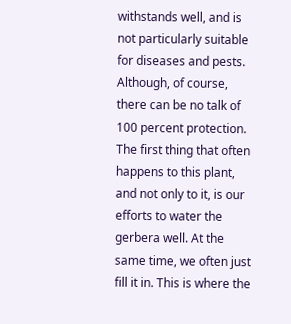withstands well, and is not particularly suitable for diseases and pests. Although, of course, there can be no talk of 100 percent protection. The first thing that often happens to this plant, and not only to it, is our efforts to water the gerbera well. At the same time, we often just fill it in. This is where the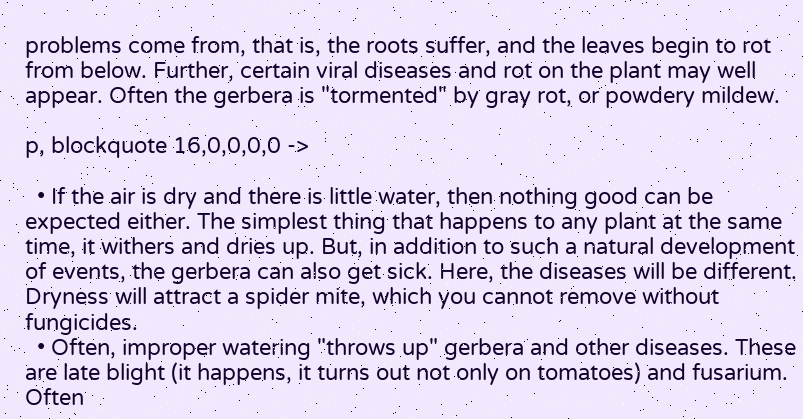problems come from, that is, the roots suffer, and the leaves begin to rot from below. Further, certain viral diseases and rot on the plant may well appear. Often the gerbera is "tormented" by gray rot, or powdery mildew.

p, blockquote 16,0,0,0,0 ->

  • If the air is dry and there is little water, then nothing good can be expected either. The simplest thing that happens to any plant at the same time, it withers and dries up. But, in addition to such a natural development of events, the gerbera can also get sick. Here, the diseases will be different. Dryness will attract a spider mite, which you cannot remove without fungicides.
  • Often, improper watering "throws up" gerbera and other diseases. These are late blight (it happens, it turns out not only on tomatoes) and fusarium. Often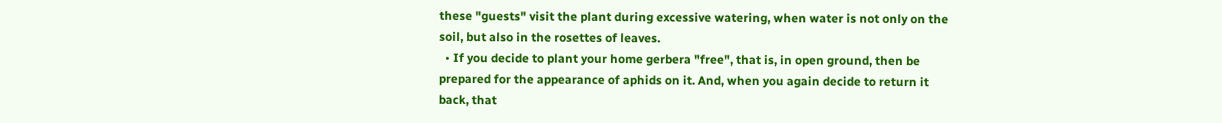these "guests" visit the plant during excessive watering, when water is not only on the soil, but also in the rosettes of leaves.
  • If you decide to plant your home gerbera "free", that is, in open ground, then be prepared for the appearance of aphids on it. And, when you again decide to return it back, that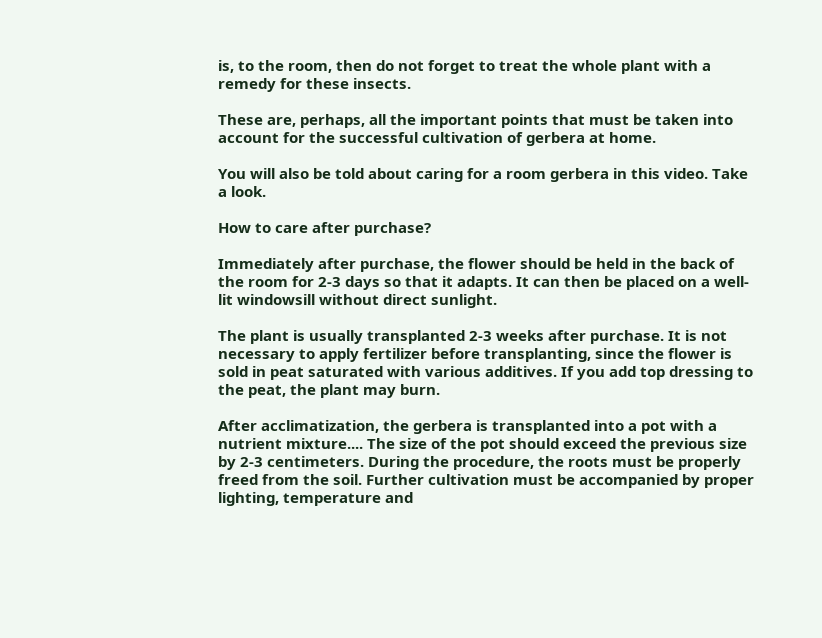is, to the room, then do not forget to treat the whole plant with a remedy for these insects.

These are, perhaps, all the important points that must be taken into account for the successful cultivation of gerbera at home.

You will also be told about caring for a room gerbera in this video. Take a look.

How to care after purchase?

Immediately after purchase, the flower should be held in the back of the room for 2-3 days so that it adapts. It can then be placed on a well-lit windowsill without direct sunlight.

The plant is usually transplanted 2-3 weeks after purchase. It is not necessary to apply fertilizer before transplanting, since the flower is sold in peat saturated with various additives. If you add top dressing to the peat, the plant may burn.

After acclimatization, the gerbera is transplanted into a pot with a nutrient mixture.... The size of the pot should exceed the previous size by 2-3 centimeters. During the procedure, the roots must be properly freed from the soil. Further cultivation must be accompanied by proper lighting, temperature and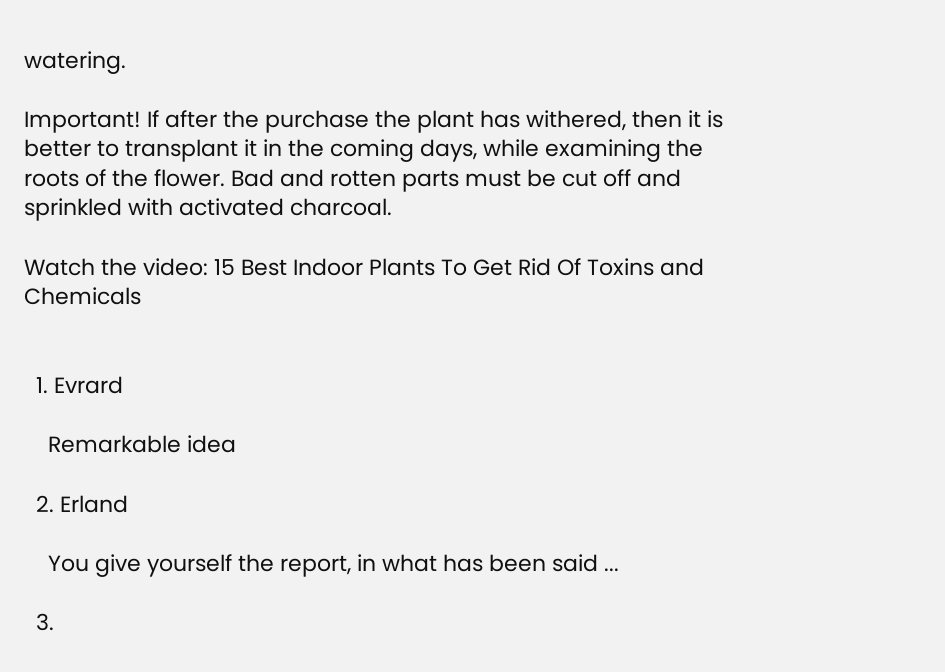watering.

Important! If after the purchase the plant has withered, then it is better to transplant it in the coming days, while examining the roots of the flower. Bad and rotten parts must be cut off and sprinkled with activated charcoal.

Watch the video: 15 Best Indoor Plants To Get Rid Of Toxins and Chemicals


  1. Evrard

    Remarkable idea

  2. Erland

    You give yourself the report, in what has been said ...

  3.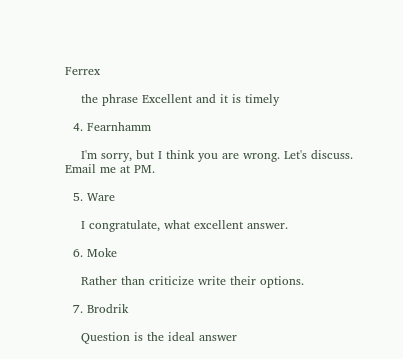Ferrex

    the phrase Excellent and it is timely

  4. Fearnhamm

    I'm sorry, but I think you are wrong. Let's discuss. Email me at PM.

  5. Ware

    I congratulate, what excellent answer.

  6. Moke

    Rather than criticize write their options.

  7. Brodrik

    Question is the ideal answer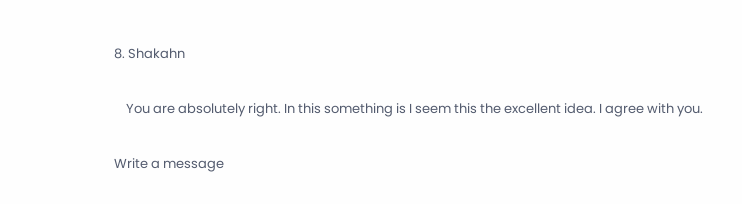8. Shakahn

    You are absolutely right. In this something is I seem this the excellent idea. I agree with you.

Write a message